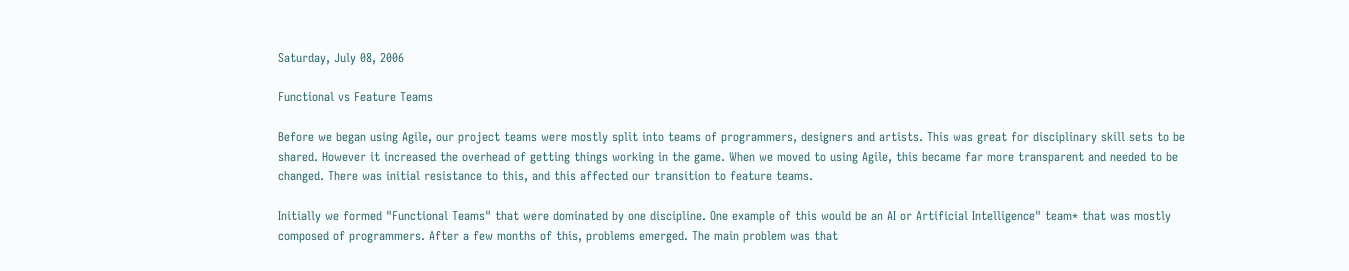Saturday, July 08, 2006

Functional vs Feature Teams

Before we began using Agile, our project teams were mostly split into teams of programmers, designers and artists. This was great for disciplinary skill sets to be shared. However it increased the overhead of getting things working in the game. When we moved to using Agile, this became far more transparent and needed to be changed. There was initial resistance to this, and this affected our transition to feature teams.

Initially we formed "Functional Teams" that were dominated by one discipline. One example of this would be an AI or Artificial Intelligence" team* that was mostly composed of programmers. After a few months of this, problems emerged. The main problem was that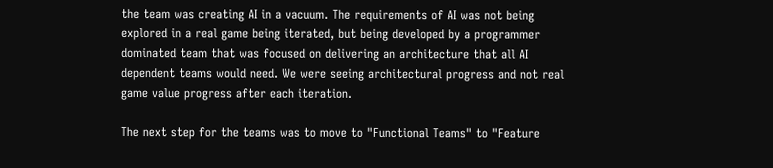the team was creating AI in a vacuum. The requirements of AI was not being explored in a real game being iterated, but being developed by a programmer dominated team that was focused on delivering an architecture that all AI dependent teams would need. We were seeing architectural progress and not real game value progress after each iteration.

The next step for the teams was to move to "Functional Teams" to "Feature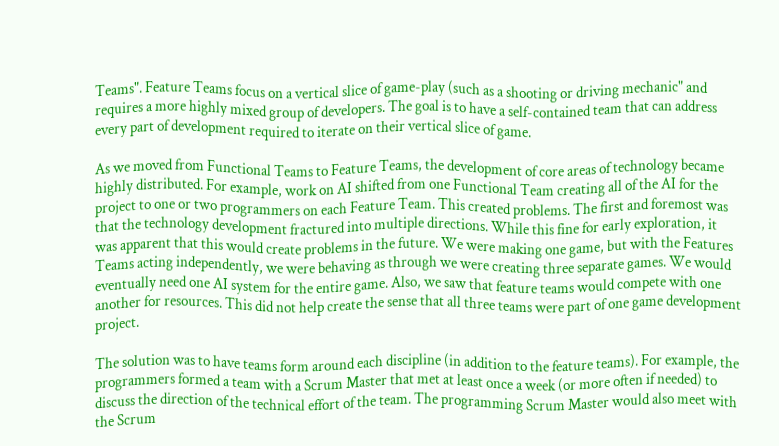Teams". Feature Teams focus on a vertical slice of game-play (such as a shooting or driving mechanic" and requires a more highly mixed group of developers. The goal is to have a self-contained team that can address every part of development required to iterate on their vertical slice of game.

As we moved from Functional Teams to Feature Teams, the development of core areas of technology became highly distributed. For example, work on AI shifted from one Functional Team creating all of the AI for the project to one or two programmers on each Feature Team. This created problems. The first and foremost was that the technology development fractured into multiple directions. While this fine for early exploration, it was apparent that this would create problems in the future. We were making one game, but with the Features Teams acting independently, we were behaving as through we were creating three separate games. We would eventually need one AI system for the entire game. Also, we saw that feature teams would compete with one another for resources. This did not help create the sense that all three teams were part of one game development project.

The solution was to have teams form around each discipline (in addition to the feature teams). For example, the programmers formed a team with a Scrum Master that met at least once a week (or more often if needed) to discuss the direction of the technical effort of the team. The programming Scrum Master would also meet with the Scrum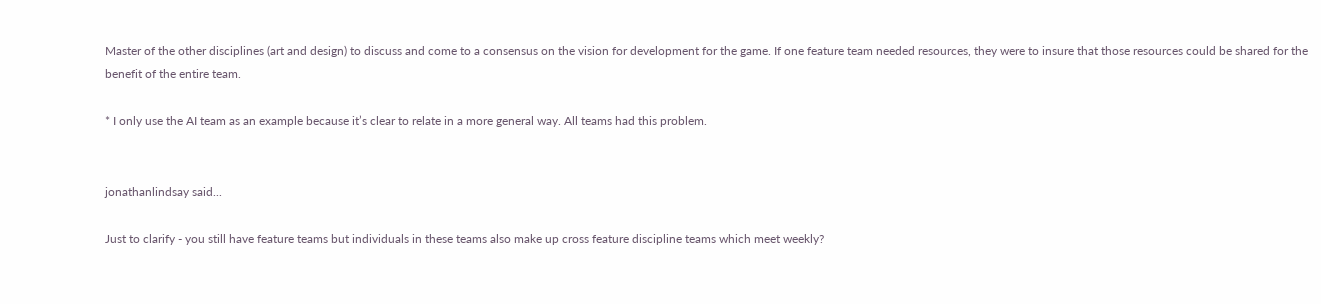Master of the other disciplines (art and design) to discuss and come to a consensus on the vision for development for the game. If one feature team needed resources, they were to insure that those resources could be shared for the benefit of the entire team.

* I only use the AI team as an example because it’s clear to relate in a more general way. All teams had this problem.


jonathanlindsay said...

Just to clarify - you still have feature teams but individuals in these teams also make up cross feature discipline teams which meet weekly?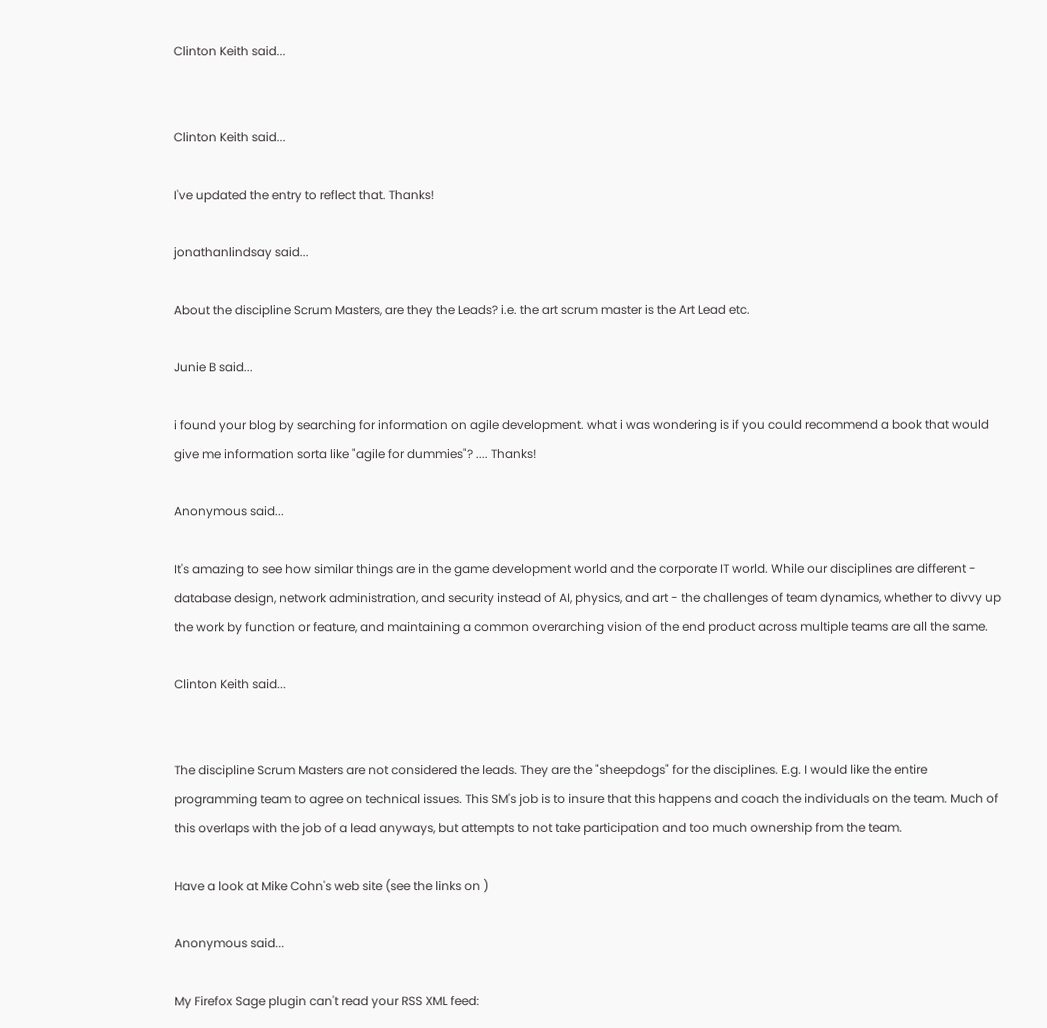Clinton Keith said...


Clinton Keith said...

I've updated the entry to reflect that. Thanks!

jonathanlindsay said...

About the discipline Scrum Masters, are they the Leads? i.e. the art scrum master is the Art Lead etc.

Junie B said...

i found your blog by searching for information on agile development. what i was wondering is if you could recommend a book that would give me information sorta like "agile for dummies"? .... Thanks!

Anonymous said...

It's amazing to see how similar things are in the game development world and the corporate IT world. While our disciplines are different - database design, network administration, and security instead of AI, physics, and art - the challenges of team dynamics, whether to divvy up the work by function or feature, and maintaining a common overarching vision of the end product across multiple teams are all the same.

Clinton Keith said...


The discipline Scrum Masters are not considered the leads. They are the "sheepdogs" for the disciplines. E.g. I would like the entire programming team to agree on technical issues. This SM's job is to insure that this happens and coach the individuals on the team. Much of this overlaps with the job of a lead anyways, but attempts to not take participation and too much ownership from the team.

Have a look at Mike Cohn's web site (see the links on )

Anonymous said...

My Firefox Sage plugin can't read your RSS XML feed: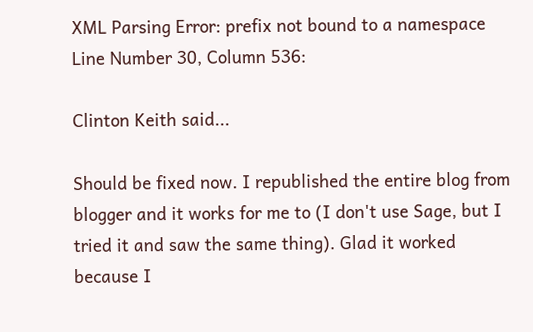XML Parsing Error: prefix not bound to a namespace
Line Number 30, Column 536:

Clinton Keith said...

Should be fixed now. I republished the entire blog from blogger and it works for me to (I don't use Sage, but I tried it and saw the same thing). Glad it worked because I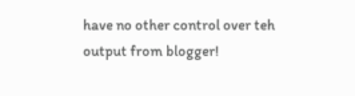have no other control over teh output from blogger!